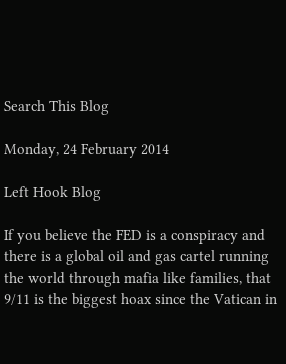Search This Blog

Monday, 24 February 2014

Left Hook Blog

If you believe the FED is a conspiracy and there is a global oil and gas cartel running the world through mafia like families, that 9/11 is the biggest hoax since the Vatican in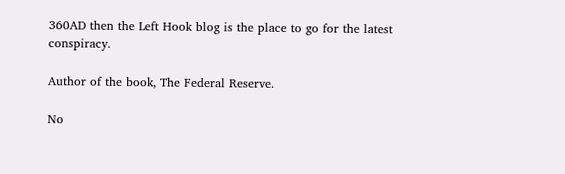360AD then the Left Hook blog is the place to go for the latest conspiracy.

Author of the book, The Federal Reserve.

No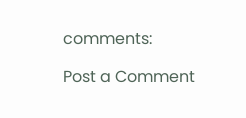comments:

Post a Comment